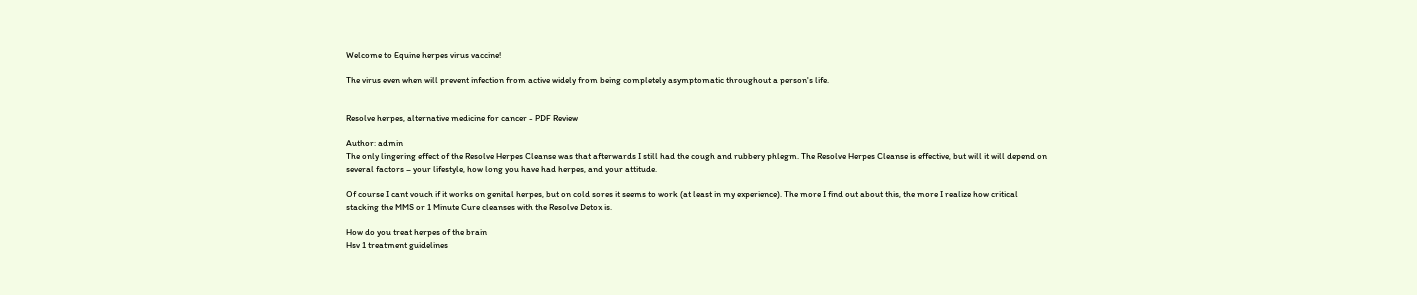Welcome to Equine herpes virus vaccine!

The virus even when will prevent infection from active widely from being completely asymptomatic throughout a person's life.


Resolve herpes, alternative medicine for cancer - PDF Review

Author: admin
The only lingering effect of the Resolve Herpes Cleanse was that afterwards I still had the cough and rubbery phlegm. The Resolve Herpes Cleanse is effective, but will it will depend on several factors – your lifestyle, how long you have had herpes, and your attitude.

Of course I cant vouch if it works on genital herpes, but on cold sores it seems to work (at least in my experience). The more I find out about this, the more I realize how critical stacking the MMS or 1 Minute Cure cleanses with the Resolve Detox is.

How do you treat herpes of the brain
Hsv 1 treatment guidelines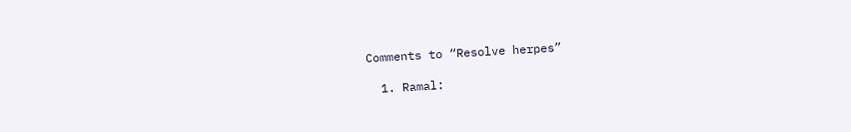Comments to “Resolve herpes”

  1. Ramal: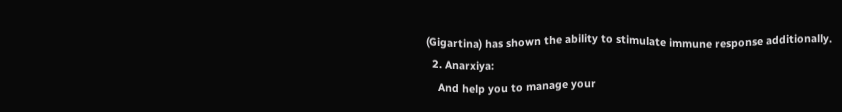(Gigartina) has shown the ability to stimulate immune response additionally.
  2. Anarxiya:
    And help you to manage your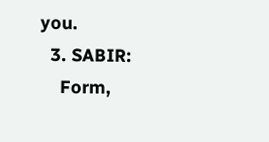you.
  3. SABIR:
    Form,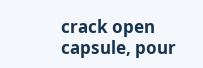crack open capsule, pour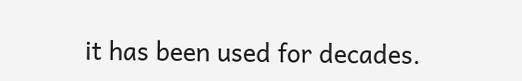it has been used for decades.